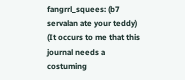fangrrl_squees: (b7 servalan ate your teddy)
(It occurs to me that this journal needs a costuming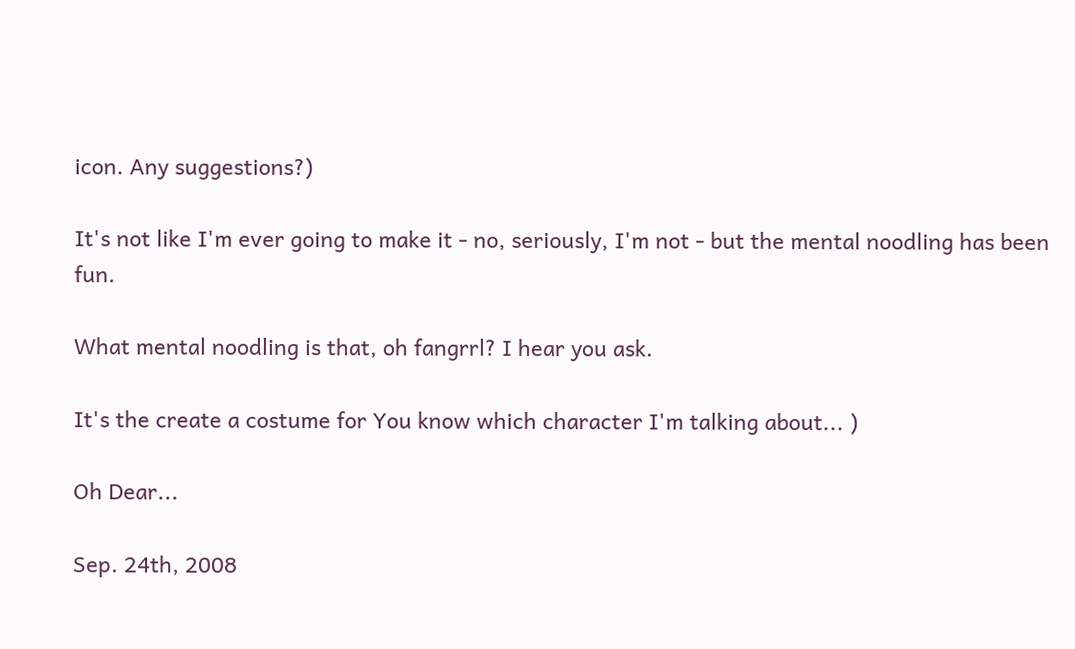icon. Any suggestions?)

It's not like I'm ever going to make it - no, seriously, I'm not - but the mental noodling has been fun.

What mental noodling is that, oh fangrrl? I hear you ask.

It's the create a costume for You know which character I'm talking about... )

Oh Dear...

Sep. 24th, 2008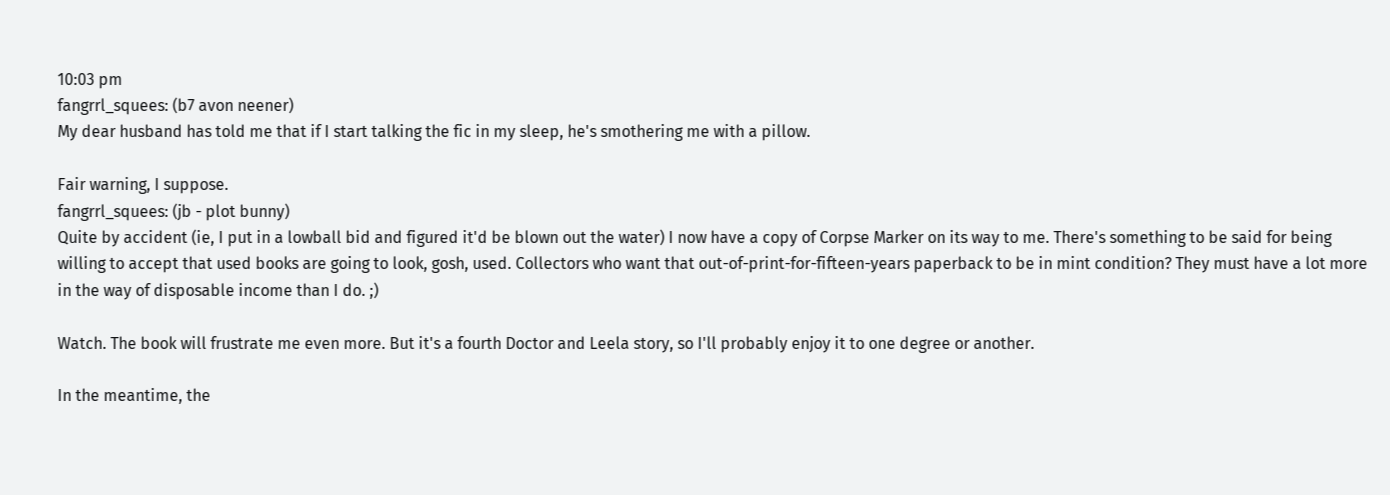10:03 pm
fangrrl_squees: (b7 avon neener)
My dear husband has told me that if I start talking the fic in my sleep, he's smothering me with a pillow.

Fair warning, I suppose.
fangrrl_squees: (jb - plot bunny)
Quite by accident (ie, I put in a lowball bid and figured it'd be blown out the water) I now have a copy of Corpse Marker on its way to me. There's something to be said for being willing to accept that used books are going to look, gosh, used. Collectors who want that out-of-print-for-fifteen-years paperback to be in mint condition? They must have a lot more in the way of disposable income than I do. ;)

Watch. The book will frustrate me even more. But it's a fourth Doctor and Leela story, so I'll probably enjoy it to one degree or another.

In the meantime, the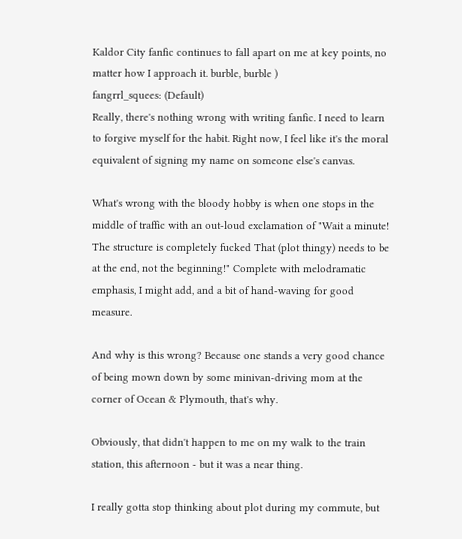Kaldor City fanfic continues to fall apart on me at key points, no matter how I approach it. burble, burble )
fangrrl_squees: (Default)
Really, there's nothing wrong with writing fanfic. I need to learn to forgive myself for the habit. Right now, I feel like it's the moral equivalent of signing my name on someone else's canvas.

What's wrong with the bloody hobby is when one stops in the middle of traffic with an out-loud exclamation of "Wait a minute! The structure is completely fucked That (plot thingy) needs to be at the end, not the beginning!" Complete with melodramatic emphasis, I might add, and a bit of hand-waving for good measure.

And why is this wrong? Because one stands a very good chance of being mown down by some minivan-driving mom at the corner of Ocean & Plymouth, that's why.

Obviously, that didn't happen to me on my walk to the train station, this afternoon - but it was a near thing.

I really gotta stop thinking about plot during my commute, but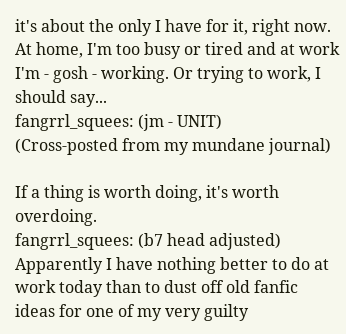it's about the only I have for it, right now. At home, I'm too busy or tired and at work I'm - gosh - working. Or trying to work, I should say...
fangrrl_squees: (jm - UNIT)
(Cross-posted from my mundane journal)

If a thing is worth doing, it's worth overdoing.
fangrrl_squees: (b7 head adjusted)
Apparently I have nothing better to do at work today than to dust off old fanfic ideas for one of my very guilty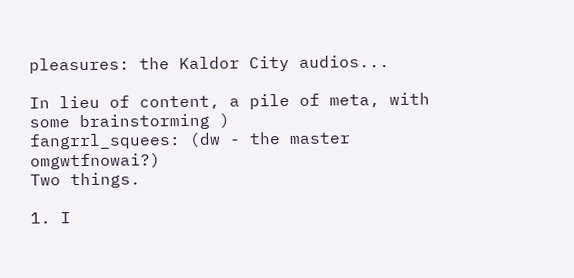pleasures: the Kaldor City audios...

In lieu of content, a pile of meta, with some brainstorming )
fangrrl_squees: (dw - the master omgwtfnowai?)
Two things.

1. I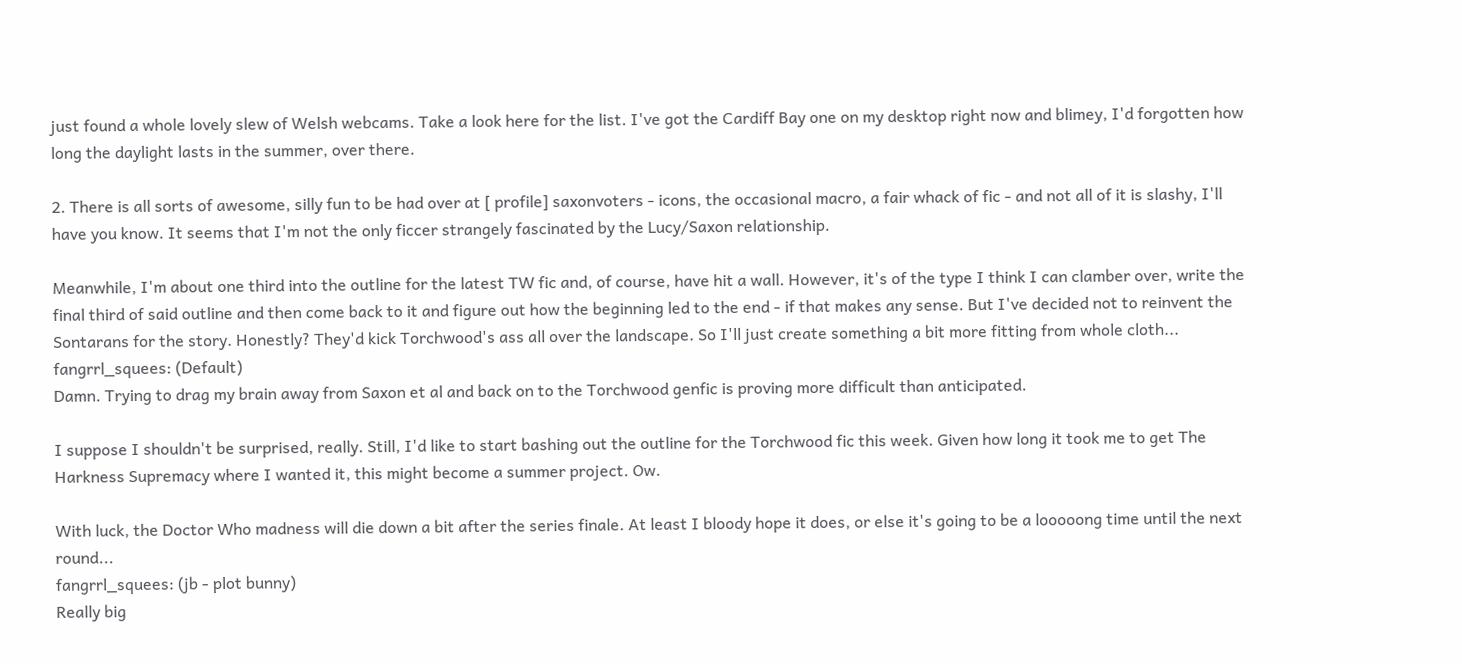just found a whole lovely slew of Welsh webcams. Take a look here for the list. I've got the Cardiff Bay one on my desktop right now and blimey, I'd forgotten how long the daylight lasts in the summer, over there.

2. There is all sorts of awesome, silly fun to be had over at [ profile] saxonvoters - icons, the occasional macro, a fair whack of fic - and not all of it is slashy, I'll have you know. It seems that I'm not the only ficcer strangely fascinated by the Lucy/Saxon relationship.

Meanwhile, I'm about one third into the outline for the latest TW fic and, of course, have hit a wall. However, it's of the type I think I can clamber over, write the final third of said outline and then come back to it and figure out how the beginning led to the end - if that makes any sense. But I've decided not to reinvent the Sontarans for the story. Honestly? They'd kick Torchwood's ass all over the landscape. So I'll just create something a bit more fitting from whole cloth...
fangrrl_squees: (Default)
Damn. Trying to drag my brain away from Saxon et al and back on to the Torchwood genfic is proving more difficult than anticipated.

I suppose I shouldn't be surprised, really. Still, I'd like to start bashing out the outline for the Torchwood fic this week. Given how long it took me to get The Harkness Supremacy where I wanted it, this might become a summer project. Ow.

With luck, the Doctor Who madness will die down a bit after the series finale. At least I bloody hope it does, or else it's going to be a looooong time until the next round...
fangrrl_squees: (jb - plot bunny)
Really big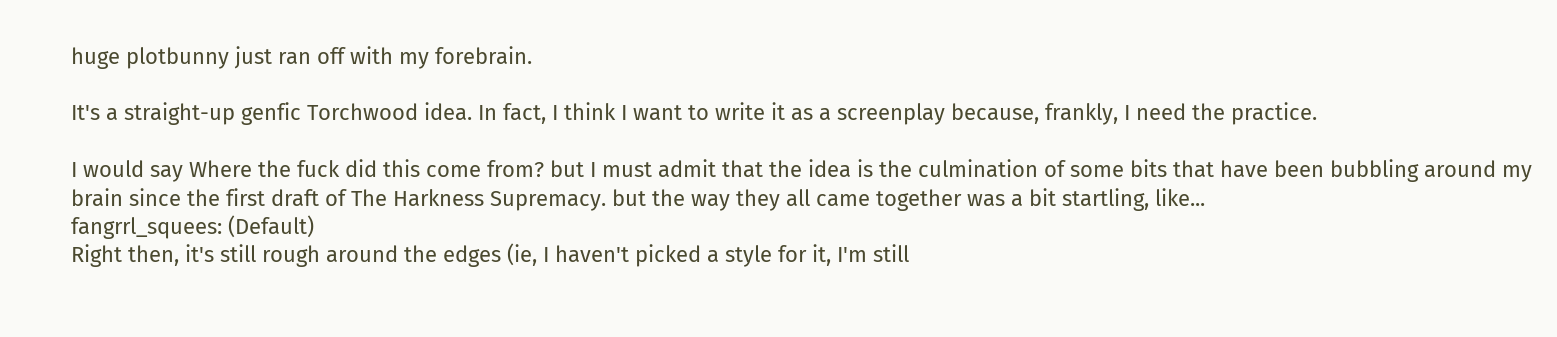huge plotbunny just ran off with my forebrain.

It's a straight-up genfic Torchwood idea. In fact, I think I want to write it as a screenplay because, frankly, I need the practice.

I would say Where the fuck did this come from? but I must admit that the idea is the culmination of some bits that have been bubbling around my brain since the first draft of The Harkness Supremacy. but the way they all came together was a bit startling, like...
fangrrl_squees: (Default)
Right then, it's still rough around the edges (ie, I haven't picked a style for it, I'm still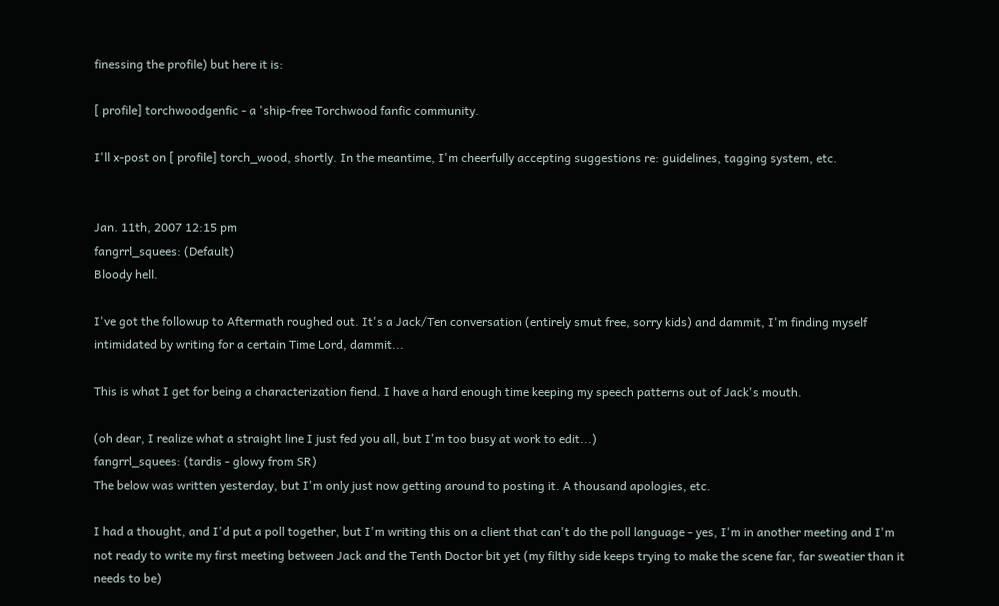finessing the profile) but here it is:

[ profile] torchwoodgenfic - a 'ship-free Torchwood fanfic community.

I'll x-post on [ profile] torch_wood, shortly. In the meantime, I'm cheerfully accepting suggestions re: guidelines, tagging system, etc.


Jan. 11th, 2007 12:15 pm
fangrrl_squees: (Default)
Bloody hell.

I've got the followup to Aftermath roughed out. It's a Jack/Ten conversation (entirely smut free, sorry kids) and dammit, I'm finding myself intimidated by writing for a certain Time Lord, dammit...

This is what I get for being a characterization fiend. I have a hard enough time keeping my speech patterns out of Jack's mouth.

(oh dear, I realize what a straight line I just fed you all, but I'm too busy at work to edit...)
fangrrl_squees: (tardis - glowy from SR)
The below was written yesterday, but I'm only just now getting around to posting it. A thousand apologies, etc.

I had a thought, and I'd put a poll together, but I'm writing this on a client that can't do the poll language - yes, I'm in another meeting and I'm not ready to write my first meeting between Jack and the Tenth Doctor bit yet (my filthy side keeps trying to make the scene far, far sweatier than it needs to be)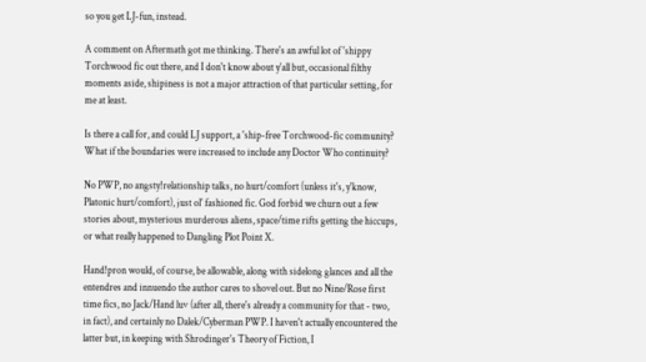so you get LJ-fun, instead.

A comment on Aftermath got me thinking. There's an awful lot of 'shippy Torchwood fic out there, and I don't know about y'all but, occasional filthy moments aside, shipiness is not a major attraction of that particular setting, for me at least.

Is there a call for, and could LJ support, a 'ship-free Torchwood-fic community? What if the boundaries were increased to include any Doctor Who continuity?

No PWP, no angsty!relationship talks, no hurt/comfort (unless it's, y'know, Platonic hurt/comfort), just ol' fashioned fic. God forbid we churn out a few stories about, mysterious murderous aliens, space/time rifts getting the hiccups, or what really happened to Dangling Plot Point X.

Hand!pron would, of course, be allowable, along with sidelong glances and all the entendres and innuendo the author cares to shovel out. But no Nine/Rose first time fics, no Jack/Hand luv (after all, there's already a community for that - two, in fact), and certainly no Dalek/Cyberman PWP. I haven't actually encountered the latter but, in keeping with Shrodinger's Theory of Fiction, I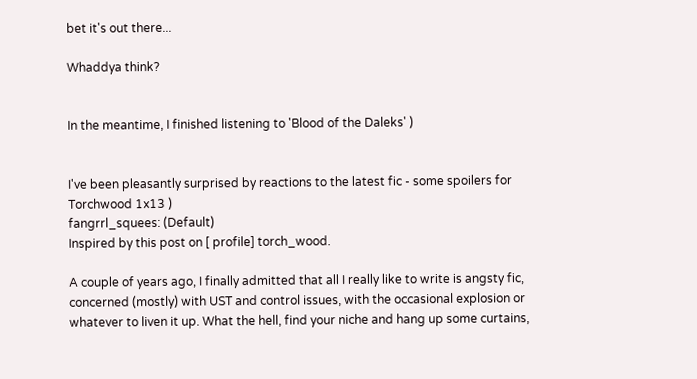bet it's out there...

Whaddya think?


In the meantime, I finished listening to 'Blood of the Daleks' )


I've been pleasantly surprised by reactions to the latest fic - some spoilers for Torchwood 1x13 )
fangrrl_squees: (Default)
Inspired by this post on [ profile] torch_wood.

A couple of years ago, I finally admitted that all I really like to write is angsty fic, concerned (mostly) with UST and control issues, with the occasional explosion or whatever to liven it up. What the hell, find your niche and hang up some curtains,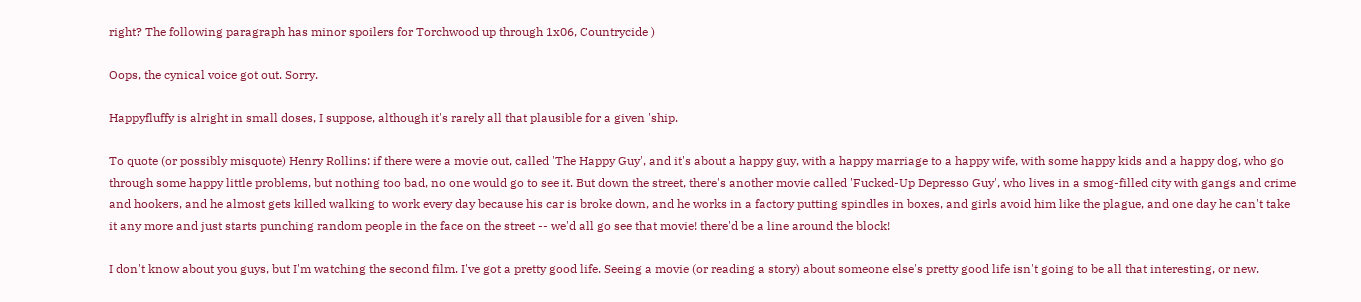right? The following paragraph has minor spoilers for Torchwood up through 1x06, Countrycide )

Oops, the cynical voice got out. Sorry.

Happyfluffy is alright in small doses, I suppose, although it's rarely all that plausible for a given 'ship.

To quote (or possibly misquote) Henry Rollins: if there were a movie out, called 'The Happy Guy', and it's about a happy guy, with a happy marriage to a happy wife, with some happy kids and a happy dog, who go through some happy little problems, but nothing too bad, no one would go to see it. But down the street, there's another movie called 'Fucked-Up Depresso Guy', who lives in a smog-filled city with gangs and crime and hookers, and he almost gets killed walking to work every day because his car is broke down, and he works in a factory putting spindles in boxes, and girls avoid him like the plague, and one day he can't take it any more and just starts punching random people in the face on the street -- we'd all go see that movie! there'd be a line around the block!

I don't know about you guys, but I'm watching the second film. I've got a pretty good life. Seeing a movie (or reading a story) about someone else's pretty good life isn't going to be all that interesting, or new.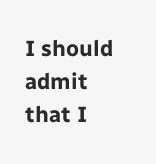I should admit that I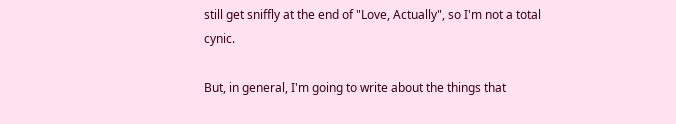still get sniffly at the end of "Love, Actually", so I'm not a total cynic.

But, in general, I'm going to write about the things that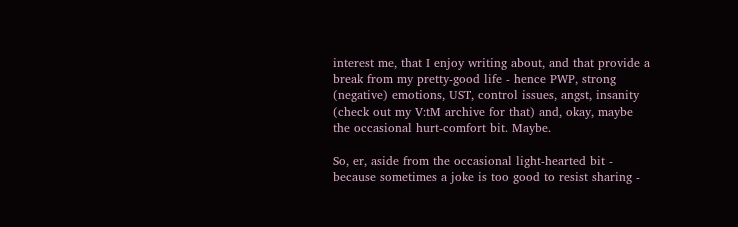interest me, that I enjoy writing about, and that provide a break from my pretty-good life - hence PWP, strong (negative) emotions, UST, control issues, angst, insanity (check out my V:tM archive for that) and, okay, maybe the occasional hurt-comfort bit. Maybe.

So, er, aside from the occasional light-hearted bit - because sometimes a joke is too good to resist sharing -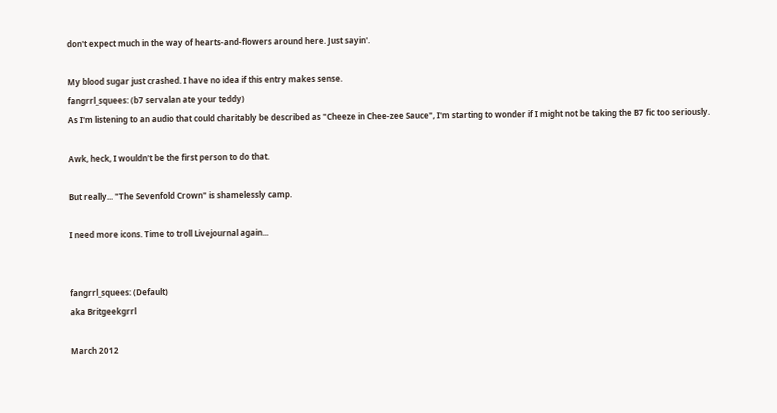don't expect much in the way of hearts-and-flowers around here. Just sayin'.

My blood sugar just crashed. I have no idea if this entry makes sense.
fangrrl_squees: (b7 servalan ate your teddy)
As I'm listening to an audio that could charitably be described as "Cheeze in Chee-zee Sauce", I'm starting to wonder if I might not be taking the B7 fic too seriously.

Awk, heck, I wouldn't be the first person to do that.

But really... "The Sevenfold Crown" is shamelessly camp.

I need more icons. Time to troll Livejournal again...


fangrrl_squees: (Default)
aka Britgeekgrrl

March 2012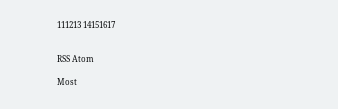111213 14151617


RSS Atom

Most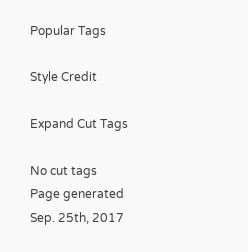Popular Tags

Style Credit

Expand Cut Tags

No cut tags
Page generated Sep. 25th, 2017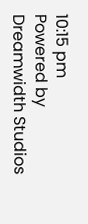10:15 pm
Powered by Dreamwidth Studios